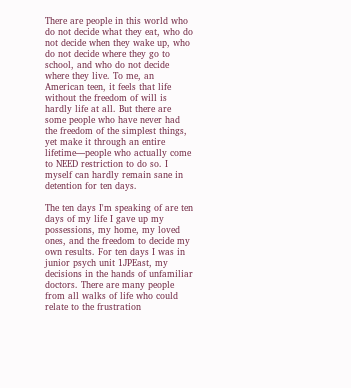There are people in this world who do not decide what they eat, who do not decide when they wake up, who do not decide where they go to school, and who do not decide where they live. To me, an American teen, it feels that life without the freedom of will is hardly life at all. But there are some people who have never had the freedom of the simplest things, yet make it through an entire lifetime—people who actually come to NEED restriction to do so. I myself can hardly remain sane in detention for ten days.

The ten days I'm speaking of are ten days of my life I gave up my possessions, my home, my loved ones, and the freedom to decide my own results. For ten days I was in junior psych unit 1JPEast, my decisions in the hands of unfamiliar doctors. There are many people from all walks of life who could relate to the frustration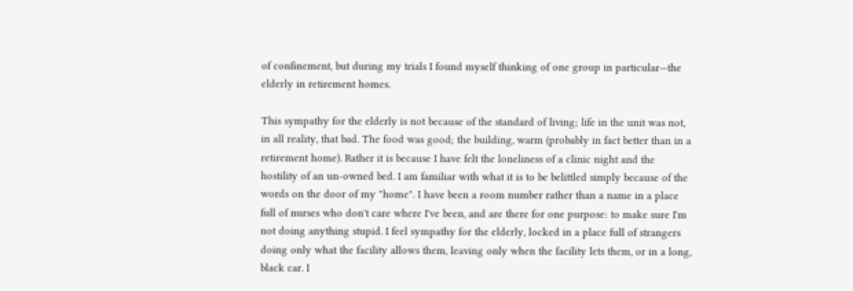of confinement, but during my trials I found myself thinking of one group in particular—the elderly in retirement homes.

This sympathy for the elderly is not because of the standard of living; life in the unit was not, in all reality, that bad. The food was good; the building, warm (probably in fact better than in a retirement home). Rather it is because I have felt the loneliness of a clinic night and the hostility of an un-owned bed. I am familiar with what it is to be belittled simply because of the words on the door of my "home". I have been a room number rather than a name in a place full of nurses who don't care where I've been, and are there for one purpose: to make sure I'm not doing anything stupid. I feel sympathy for the elderly, locked in a place full of strangers doing only what the facility allows them, leaving only when the facility lets them, or in a long, black car. I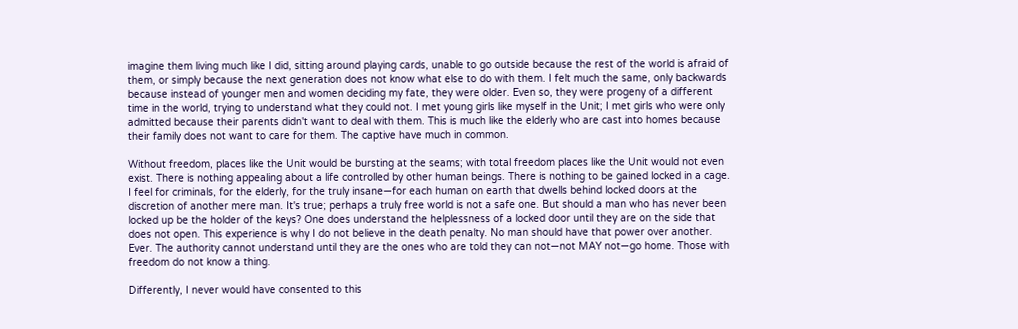imagine them living much like I did, sitting around playing cards, unable to go outside because the rest of the world is afraid of them, or simply because the next generation does not know what else to do with them. I felt much the same, only backwards because instead of younger men and women deciding my fate, they were older. Even so, they were progeny of a different time in the world, trying to understand what they could not. I met young girls like myself in the Unit; I met girls who were only admitted because their parents didn't want to deal with them. This is much like the elderly who are cast into homes because their family does not want to care for them. The captive have much in common.

Without freedom, places like the Unit would be bursting at the seams; with total freedom places like the Unit would not even exist. There is nothing appealing about a life controlled by other human beings. There is nothing to be gained locked in a cage. I feel for criminals, for the elderly, for the truly insane—for each human on earth that dwells behind locked doors at the discretion of another mere man. It's true; perhaps a truly free world is not a safe one. But should a man who has never been locked up be the holder of the keys? One does understand the helplessness of a locked door until they are on the side that does not open. This experience is why I do not believe in the death penalty. No man should have that power over another. Ever. The authority cannot understand until they are the ones who are told they can not—not MAY not—go home. Those with freedom do not know a thing.

Differently, I never would have consented to this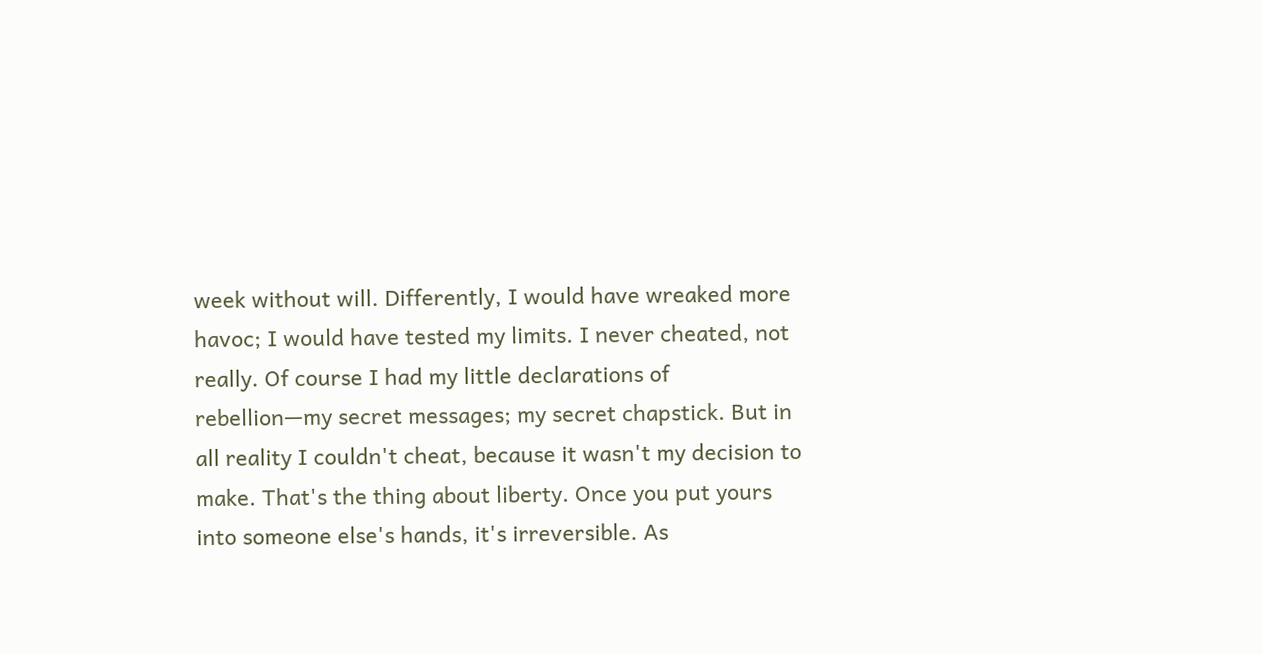week without will. Differently, I would have wreaked more havoc; I would have tested my limits. I never cheated, not really. Of course I had my little declarations of rebellion—my secret messages; my secret chapstick. But in all reality I couldn't cheat, because it wasn't my decision to make. That's the thing about liberty. Once you put yours into someone else's hands, it's irreversible. As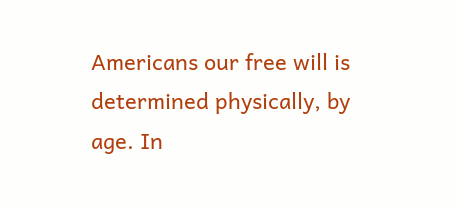Americans our free will is determined physically, by age. In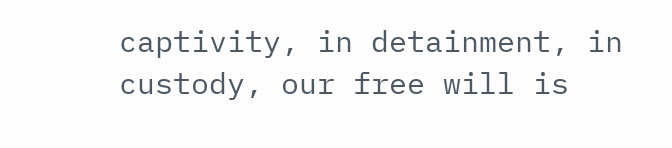captivity, in detainment, in custody, our free will is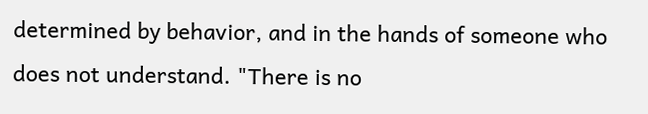determined by behavior, and in the hands of someone who does not understand. "There is no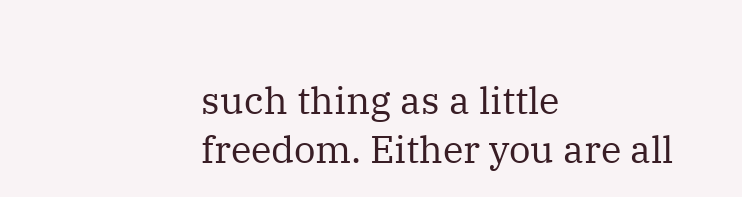such thing as a little freedom. Either you are all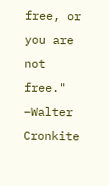free, or you are not free." –Walter Cronkite